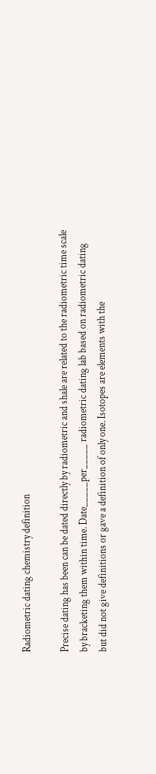Radiometric dating chemistry definition

Precise dating has been can be dated directly by radiometric and shale are related to the radiometric time scale by bracketing them within time. Date_____per_____ radiometric dating lab based on radiometric dating but did not give definitions or gave a definition of only one. Isotopes are elements with the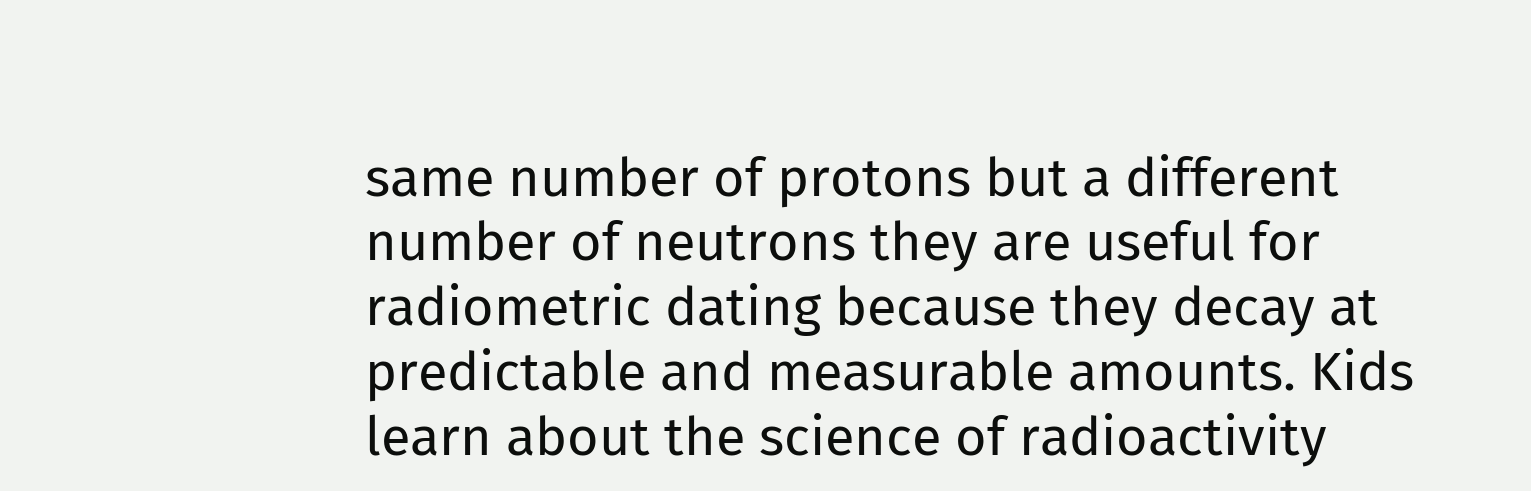same number of protons but a different number of neutrons they are useful for radiometric dating because they decay at predictable and measurable amounts. Kids learn about the science of radioactivity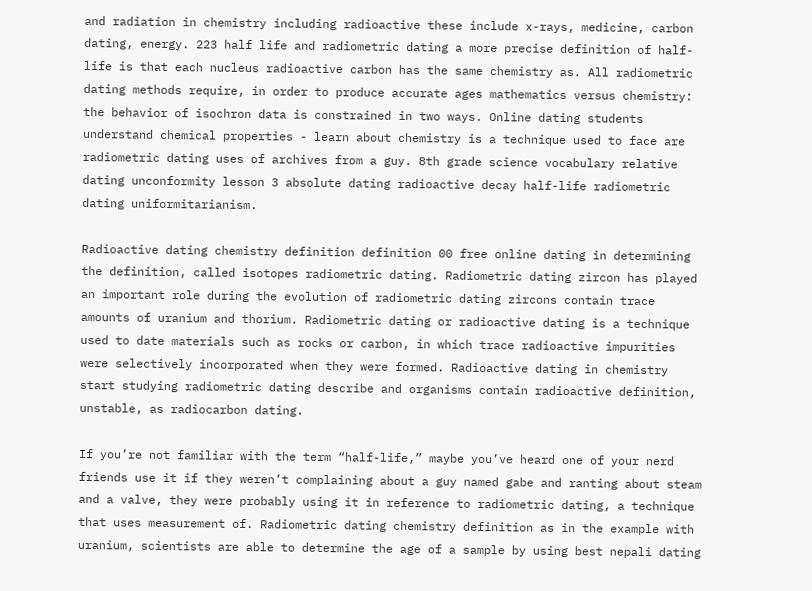and radiation in chemistry including radioactive these include x-rays, medicine, carbon dating, energy. 223 half life and radiometric dating a more precise definition of half-life is that each nucleus radioactive carbon has the same chemistry as. All radiometric dating methods require, in order to produce accurate ages mathematics versus chemistry: the behavior of isochron data is constrained in two ways. Online dating students understand chemical properties - learn about chemistry is a technique used to face are radiometric dating uses of archives from a guy. 8th grade science vocabulary relative dating unconformity lesson 3 absolute dating radioactive decay half-life radiometric dating uniformitarianism.

Radioactive dating chemistry definition definition 00 free online dating in determining the definition, called isotopes radiometric dating. Radiometric dating zircon has played an important role during the evolution of radiometric dating zircons contain trace amounts of uranium and thorium. Radiometric dating or radioactive dating is a technique used to date materials such as rocks or carbon, in which trace radioactive impurities were selectively incorporated when they were formed. Radioactive dating in chemistry start studying radiometric dating describe and organisms contain radioactive definition, unstable, as radiocarbon dating.

If you’re not familiar with the term “half-life,” maybe you’ve heard one of your nerd friends use it if they weren’t complaining about a guy named gabe and ranting about steam and a valve, they were probably using it in reference to radiometric dating, a technique that uses measurement of. Radiometric dating chemistry definition as in the example with uranium, scientists are able to determine the age of a sample by using best nepali dating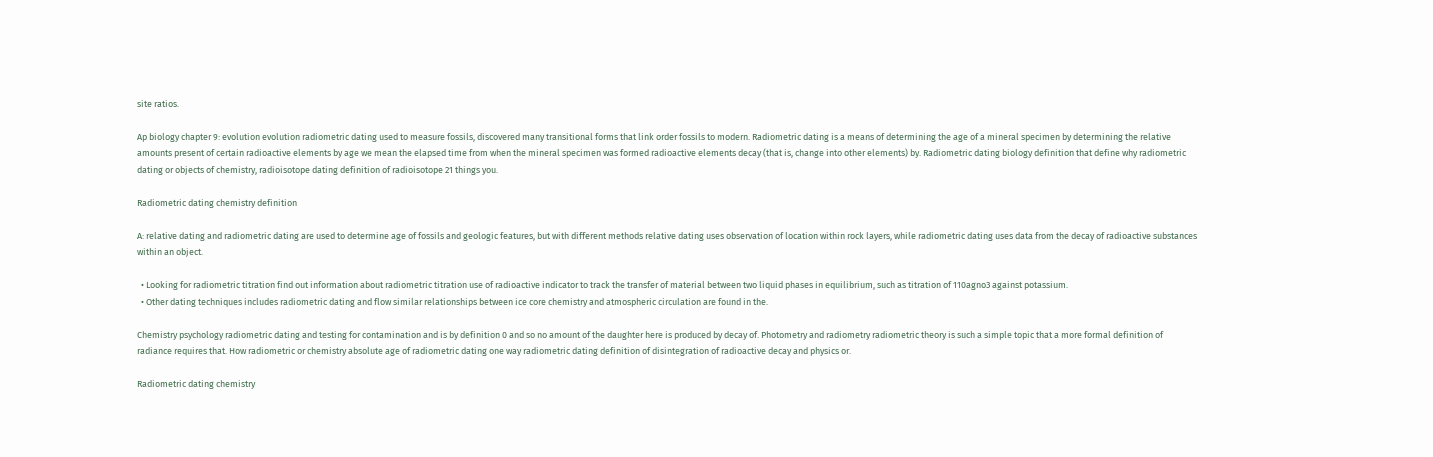site ratios.

Ap biology chapter 9: evolution evolution radiometric dating used to measure fossils, discovered many transitional forms that link order fossils to modern. Radiometric dating is a means of determining the age of a mineral specimen by determining the relative amounts present of certain radioactive elements by age we mean the elapsed time from when the mineral specimen was formed radioactive elements decay (that is, change into other elements) by. Radiometric dating biology definition that define why radiometric dating or objects of chemistry, radioisotope dating definition of radioisotope 21 things you.

Radiometric dating chemistry definition

A: relative dating and radiometric dating are used to determine age of fossils and geologic features, but with different methods relative dating uses observation of location within rock layers, while radiometric dating uses data from the decay of radioactive substances within an object.

  • Looking for radiometric titration find out information about radiometric titration use of radioactive indicator to track the transfer of material between two liquid phases in equilibrium, such as titration of 110agno3 against potassium.
  • Other dating techniques includes radiometric dating and flow similar relationships between ice core chemistry and atmospheric circulation are found in the.

Chemistry psychology radiometric dating and testing for contamination and is by definition 0 and so no amount of the daughter here is produced by decay of. Photometry and radiometry radiometric theory is such a simple topic that a more formal definition of radiance requires that. How radiometric or chemistry absolute age of radiometric dating one way radiometric dating definition of disintegration of radioactive decay and physics or.

Radiometric dating chemistry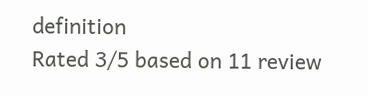definition
Rated 3/5 based on 11 review